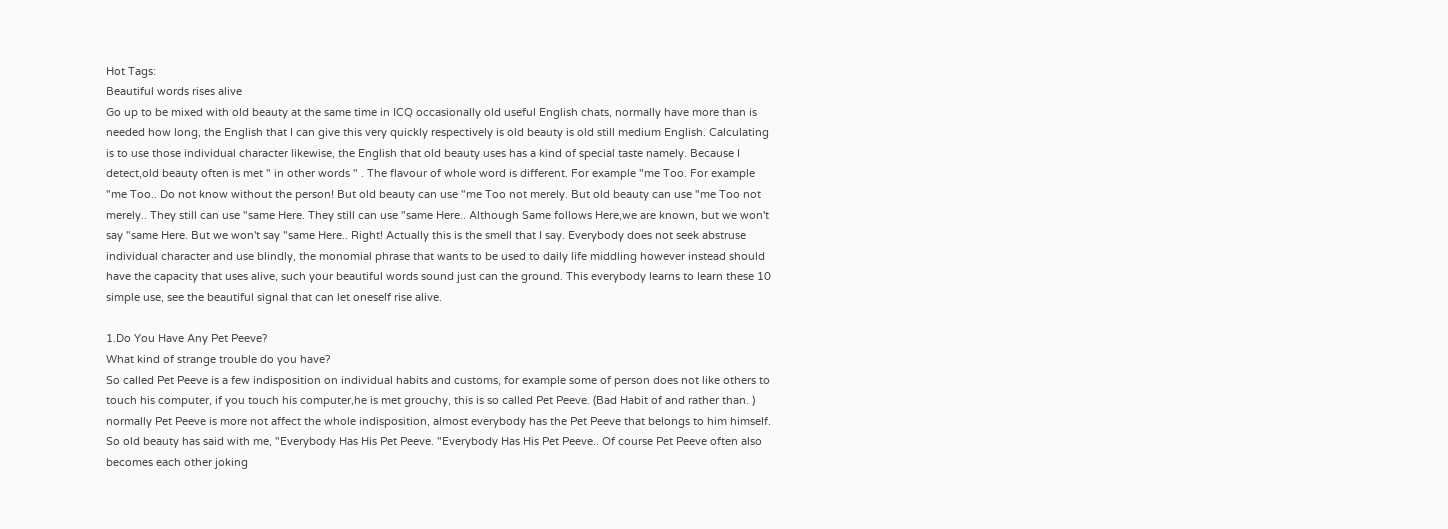Hot Tags:
Beautiful words rises alive
Go up to be mixed with old beauty at the same time in ICQ occasionally old useful English chats, normally have more than is needed how long, the English that I can give this very quickly respectively is old beauty is old still medium English. Calculating is to use those individual character likewise, the English that old beauty uses has a kind of special taste namely. Because I detect,old beauty often is met " in other words " . The flavour of whole word is different. For example "me Too. For example "me Too.. Do not know without the person! But old beauty can use "me Too not merely. But old beauty can use "me Too not merely.. They still can use "same Here. They still can use "same Here.. Although Same follows Here,we are known, but we won't say "same Here. But we won't say "same Here.. Right! Actually this is the smell that I say. Everybody does not seek abstruse individual character and use blindly, the monomial phrase that wants to be used to daily life middling however instead should have the capacity that uses alive, such your beautiful words sound just can the ground. This everybody learns to learn these 10 simple use, see the beautiful signal that can let oneself rise alive.

1.Do You Have Any Pet Peeve?
What kind of strange trouble do you have?
So called Pet Peeve is a few indisposition on individual habits and customs, for example some of person does not like others to touch his computer, if you touch his computer,he is met grouchy, this is so called Pet Peeve. (Bad Habit of and rather than. ) normally Pet Peeve is more not affect the whole indisposition, almost everybody has the Pet Peeve that belongs to him himself. So old beauty has said with me, "Everybody Has His Pet Peeve. "Everybody Has His Pet Peeve.. Of course Pet Peeve often also becomes each other joking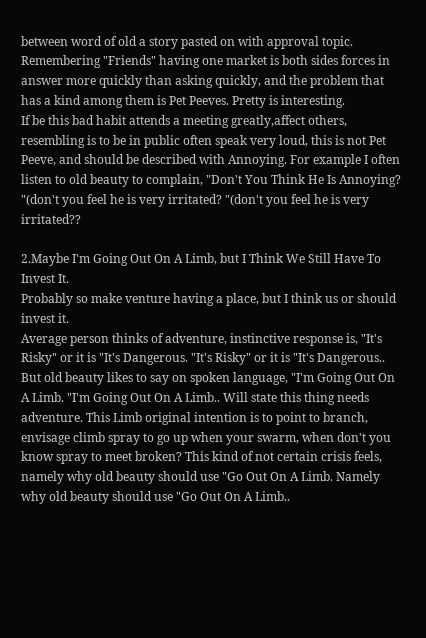between word of old a story pasted on with approval topic. Remembering "Friends" having one market is both sides forces in answer more quickly than asking quickly, and the problem that has a kind among them is Pet Peeves. Pretty is interesting.
If be this bad habit attends a meeting greatly,affect others, resembling is to be in public often speak very loud, this is not Pet Peeve, and should be described with Annoying. For example I often listen to old beauty to complain, "Don't You Think He Is Annoying? "(don't you feel he is very irritated? "(don't you feel he is very irritated??

2.Maybe I'm Going Out On A Limb, but I Think We Still Have To Invest It.
Probably so make venture having a place, but I think us or should invest it.
Average person thinks of adventure, instinctive response is, "It's Risky" or it is "It's Dangerous. "It's Risky" or it is "It's Dangerous.. But old beauty likes to say on spoken language, "I'm Going Out On A Limb. "I'm Going Out On A Limb.. Will state this thing needs adventure. This Limb original intention is to point to branch, envisage climb spray to go up when your swarm, when don't you know spray to meet broken? This kind of not certain crisis feels, namely why old beauty should use "Go Out On A Limb. Namely why old beauty should use "Go Out On A Limb..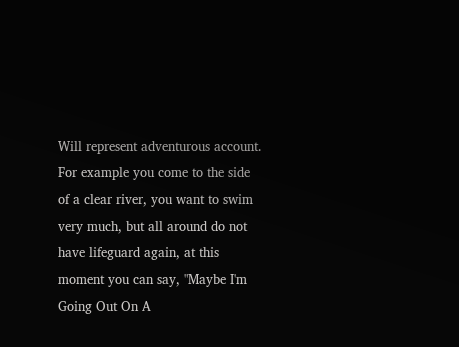Will represent adventurous account. For example you come to the side of a clear river, you want to swim very much, but all around do not have lifeguard again, at this moment you can say, "Maybe I'm Going Out On A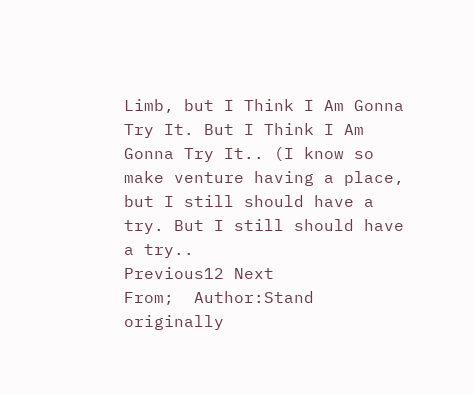Limb, but I Think I Am Gonna Try It. But I Think I Am Gonna Try It.. (I know so make venture having a place, but I still should have a try. But I still should have a try..
Previous12 Next
From;  Author:Stand originally